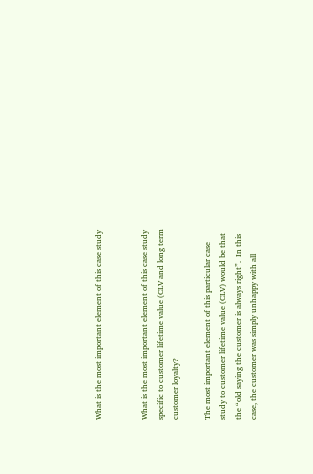What is the most important element of this case study


What is the most important element of this case study specific to customer lifetime value (CLV and long term customer loyalty?

The most important element of this particular case study to customer lifetime value (CLV) would be that the “old saying the customer is always right”.  In this case, the customer was simply unhappy with all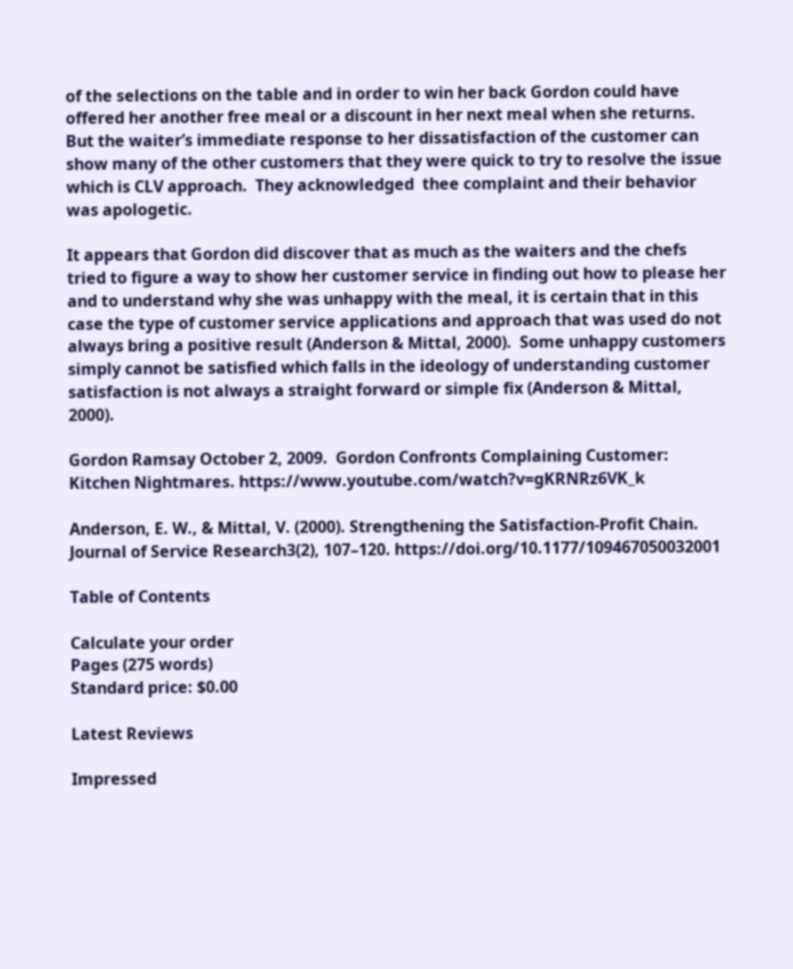of the selections on the table and in order to win her back Gordon could have offered her another free meal or a discount in her next meal when she returns. But the waiter’s immediate response to her dissatisfaction of the customer can show many of the other customers that they were quick to try to resolve the issue which is CLV approach.  They acknowledged  thee complaint and their behavior was apologetic.

It appears that Gordon did discover that as much as the waiters and the chefs tried to figure a way to show her customer service in finding out how to please her and to understand why she was unhappy with the meal, it is certain that in this case the type of customer service applications and approach that was used do not always bring a positive result (Anderson & Mittal, 2000).  Some unhappy customers simply cannot be satisfied which falls in the ideology of understanding customer satisfaction is not always a straight forward or simple fix (Anderson & Mittal, 2000).

Gordon Ramsay October 2, 2009.  Gordon Confronts Complaining Customer: Kitchen Nightmares. https://www.youtube.com/watch?v=gKRNRz6VK_k

Anderson, E. W., & Mittal, V. (2000). Strengthening the Satisfaction-Profit Chain. Journal of Service Research3(2), 107–120. https://doi.org/10.1177/109467050032001

Table of Contents

Calculate your order
Pages (275 words)
Standard price: $0.00

Latest Reviews

Impressed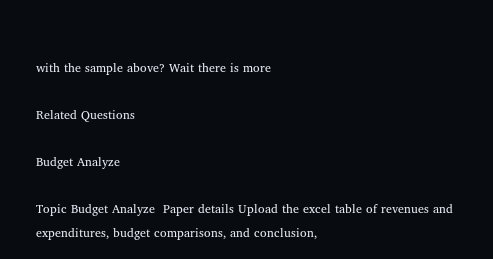with the sample above? Wait there is more

Related Questions

Budget Analyze

Topic Budget Analyze  Paper details Upload the excel table of revenues and expenditures, budget comparisons, and conclusion,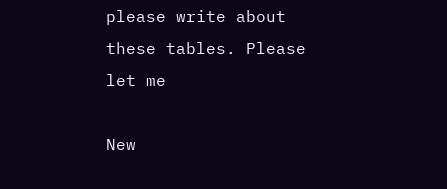please write about these tables. Please let me

New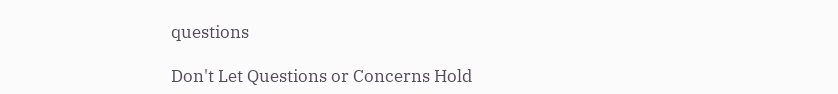questions

Don't Let Questions or Concerns Hold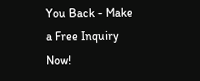You Back - Make a Free Inquiry Now!